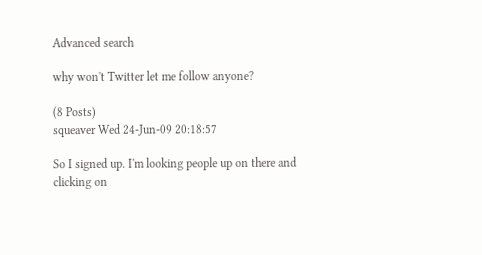Advanced search

why won't Twitter let me follow anyone?

(8 Posts)
squeaver Wed 24-Jun-09 20:18:57

So I signed up. I'm looking people up on there and clicking on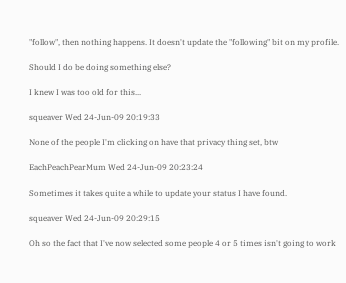"follow", then nothing happens. It doesn't update the "following" bit on my profile.

Should I do be doing something else?

I knew I was too old for this...

squeaver Wed 24-Jun-09 20:19:33

None of the people I'm clicking on have that privacy thing set, btw

EachPeachPearMum Wed 24-Jun-09 20:23:24

Sometimes it takes quite a while to update your status I have found.

squeaver Wed 24-Jun-09 20:29:15

Oh so the fact that I've now selected some people 4 or 5 times isn't going to work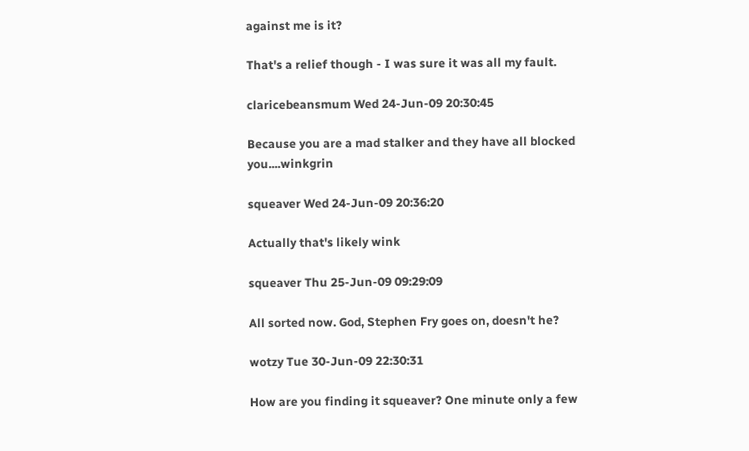against me is it?

That's a relief though - I was sure it was all my fault.

claricebeansmum Wed 24-Jun-09 20:30:45

Because you are a mad stalker and they have all blocked you....winkgrin

squeaver Wed 24-Jun-09 20:36:20

Actually that's likely wink

squeaver Thu 25-Jun-09 09:29:09

All sorted now. God, Stephen Fry goes on, doesn't he?

wotzy Tue 30-Jun-09 22:30:31

How are you finding it squeaver? One minute only a few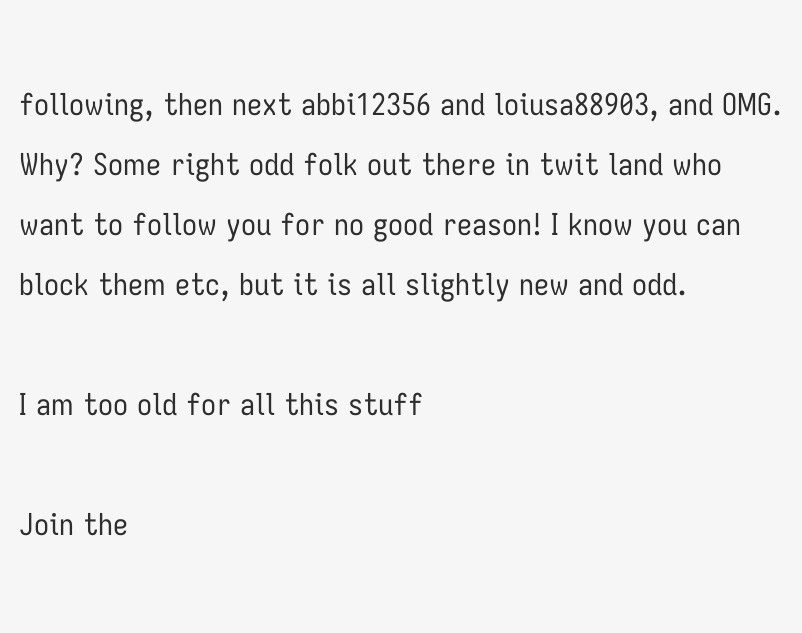following, then next abbi12356 and loiusa88903, and OMG. Why? Some right odd folk out there in twit land who want to follow you for no good reason! I know you can block them etc, but it is all slightly new and odd.

I am too old for all this stuff

Join the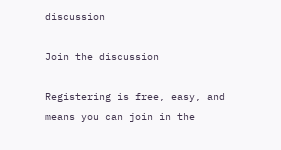discussion

Join the discussion

Registering is free, easy, and means you can join in the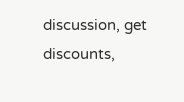discussion, get discounts,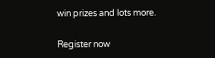win prizes and lots more.

Register now